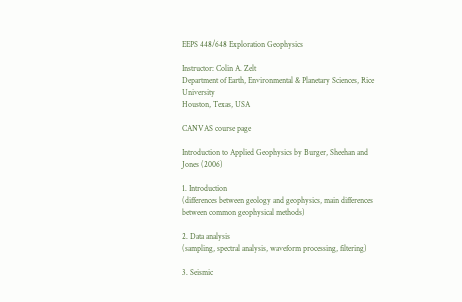EEPS 448/648 Exploration Geophysics

Instructor: Colin A. Zelt
Department of Earth, Environmental & Planetary Sciences, Rice University
Houston, Texas, USA

CANVAS course page

Introduction to Applied Geophysics by Burger, Sheehan and Jones (2006)

1. Introduction
(differences between geology and geophysics, main differences between common geophysical methods)

2. Data analysis
(sampling, spectral analysis, waveform processing, filtering)

3. Seismic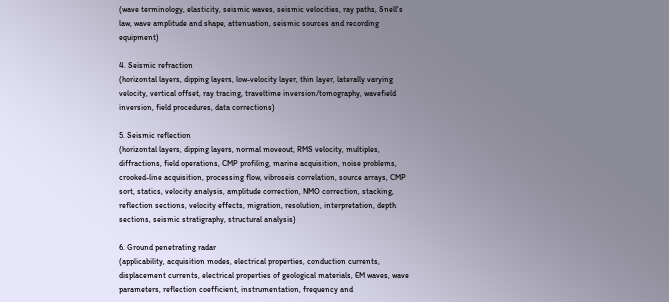(wave terminology, elasticity, seismic waves, seismic velocities, ray paths, Snell's law, wave amplitude and shape, attenuation, seismic sources and recording equipment)

4. Seismic refraction
(horizontal layers, dipping layers, low-velocity layer, thin layer, laterally varying velocity, vertical offset, ray tracing, traveltime inversion/tomography, wavefield inversion, field procedures, data corrections)

5. Seismic reflection
(horizontal layers, dipping layers, normal moveout, RMS velocity, multiples, diffractions, field operations, CMP profiling, marine acquisition, noise problems, crooked-line acquisition, processing flow, vibroseis correlation, source arrays, CMP sort, statics, velocity analysis, amplitude correction, NMO correction, stacking, reflection sections, velocity effects, migration, resolution, interpretation, depth sections, seismic stratigraphy, structural analysis)

6. Ground penetrating radar
(applicability, acquisition modes, electrical properties, conduction currents, displacement currents, electrical properties of geological materials, EM waves, wave parameters, reflection coefficient, instrumentation, frequency and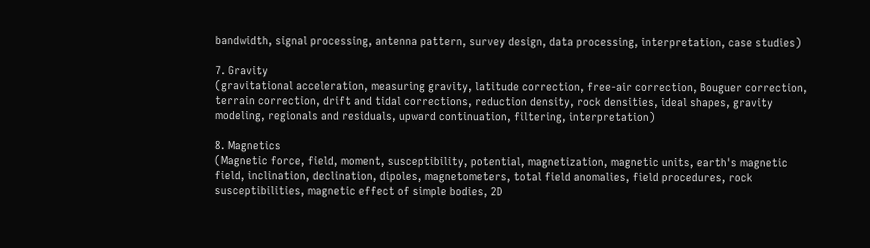bandwidth, signal processing, antenna pattern, survey design, data processing, interpretation, case studies)

7. Gravity
(gravitational acceleration, measuring gravity, latitude correction, free-air correction, Bouguer correction, terrain correction, drift and tidal corrections, reduction density, rock densities, ideal shapes, gravity modeling, regionals and residuals, upward continuation, filtering, interpretation)

8. Magnetics
(Magnetic force, field, moment, susceptibility, potential, magnetization, magnetic units, earth's magnetic field, inclination, declination, dipoles, magnetometers, total field anomalies, field procedures, rock susceptibilities, magnetic effect of simple bodies, 2D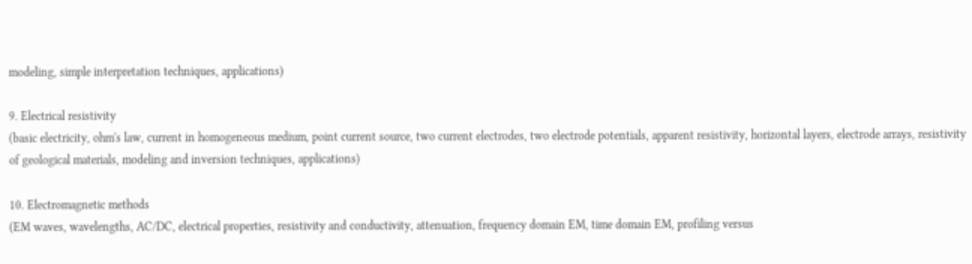modeling, simple interpretation techniques, applications)

9. Electrical resistivity
(basic electricity, ohm's law, current in homogeneous medium, point current source, two current electrodes, two electrode potentials, apparent resistivity, horizontal layers, electrode arrays, resistivity of geological materials, modeling and inversion techniques, applications)

10. Electromagnetic methods
(EM waves, wavelengths, AC/DC, electrical properties, resistivity and conductivity, attenuation, frequency domain EM, time domain EM, profiling versus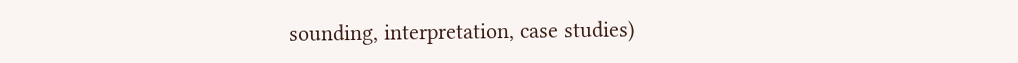sounding, interpretation, case studies)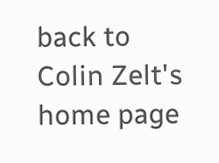back to Colin Zelt's home page